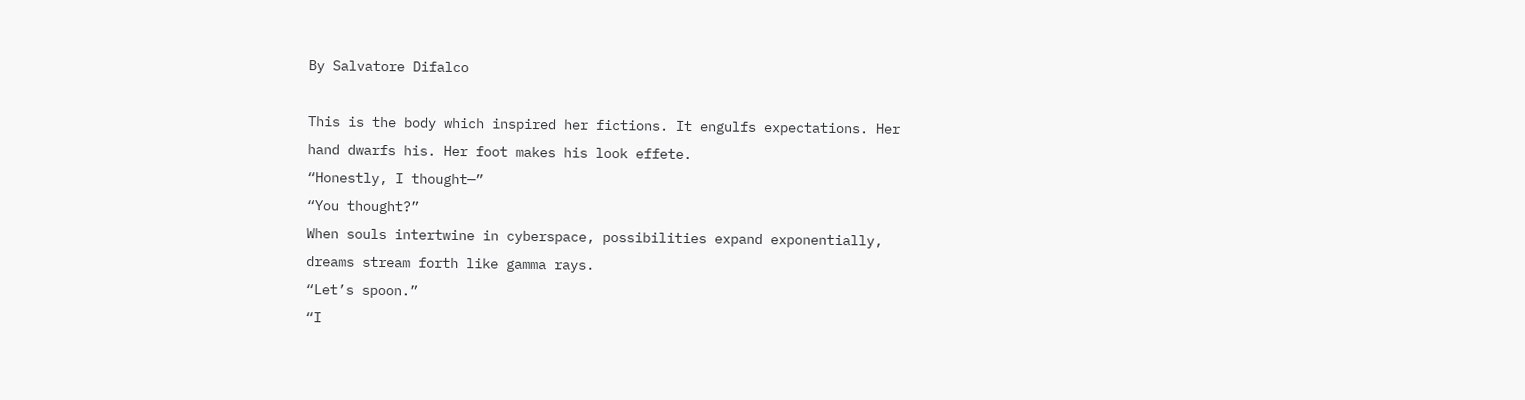By Salvatore Difalco

This is the body which inspired her fictions. It engulfs expectations. Her hand dwarfs his. Her foot makes his look effete.
“Honestly, I thought—”
“You thought?”
When souls intertwine in cyberspace, possibilities expand exponentially, dreams stream forth like gamma rays.
“Let’s spoon.”
“I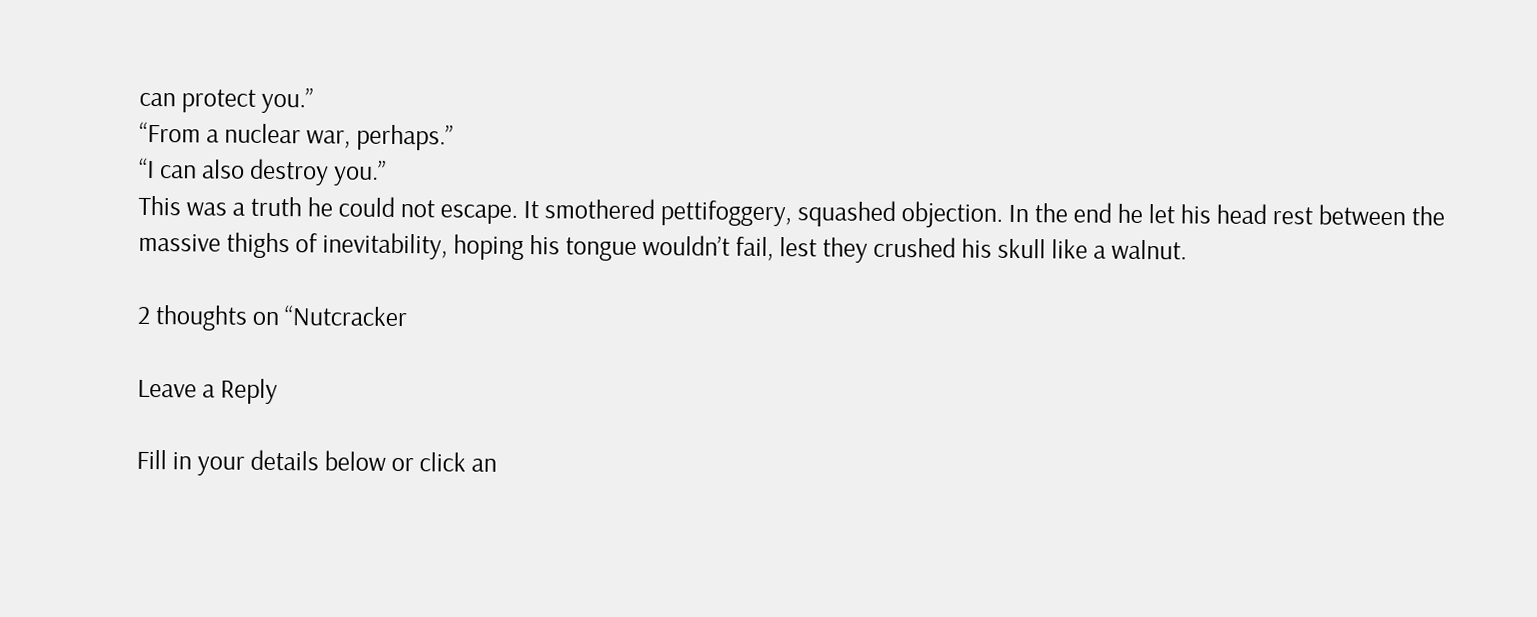can protect you.”
“From a nuclear war, perhaps.”
“I can also destroy you.”
This was a truth he could not escape. It smothered pettifoggery, squashed objection. In the end he let his head rest between the massive thighs of inevitability, hoping his tongue wouldn’t fail, lest they crushed his skull like a walnut.

2 thoughts on “Nutcracker

Leave a Reply

Fill in your details below or click an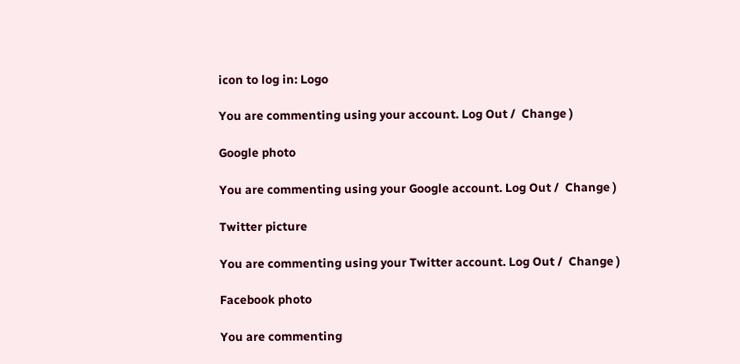icon to log in: Logo

You are commenting using your account. Log Out /  Change )

Google photo

You are commenting using your Google account. Log Out /  Change )

Twitter picture

You are commenting using your Twitter account. Log Out /  Change )

Facebook photo

You are commenting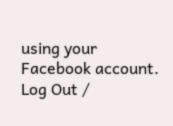using your Facebook account. Log Out /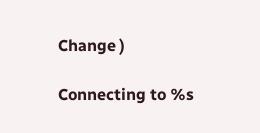Change )

Connecting to %s